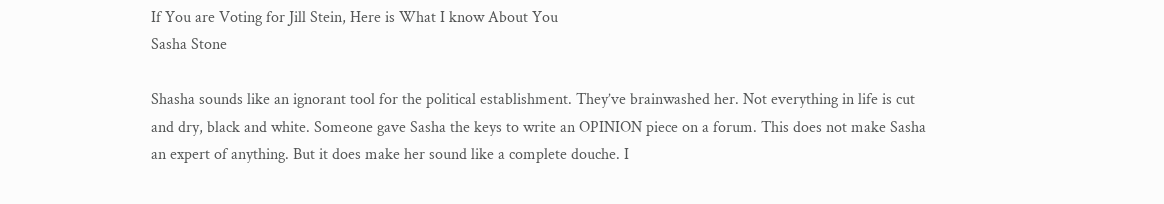If You are Voting for Jill Stein, Here is What I know About You
Sasha Stone

Shasha sounds like an ignorant tool for the political establishment. They’ve brainwashed her. Not everything in life is cut and dry, black and white. Someone gave Sasha the keys to write an OPINION piece on a forum. This does not make Sasha an expert of anything. But it does make her sound like a complete douche. I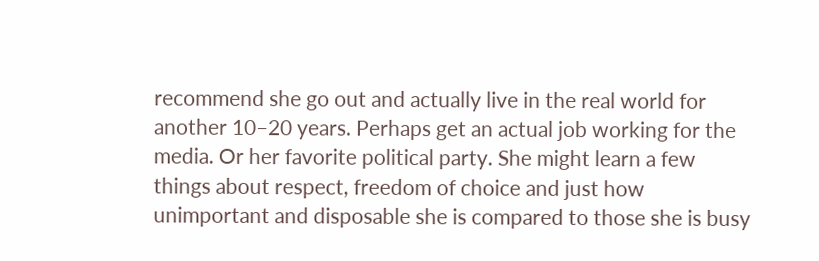recommend she go out and actually live in the real world for another 10–20 years. Perhaps get an actual job working for the media. Or her favorite political party. She might learn a few things about respect, freedom of choice and just how unimportant and disposable she is compared to those she is busy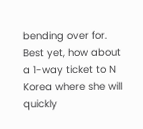bending over for. Best yet, how about a 1-way ticket to N Korea where she will quickly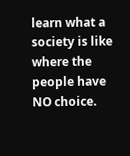learn what a society is like where the people have NO choice.